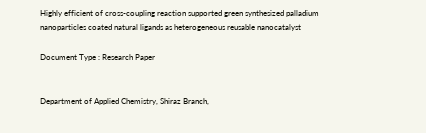Highly efficient of cross-coupling reaction supported green synthesized palladium nanoparticles coated natural ligands as heterogeneous reusable nanocatalyst

Document Type : Research Paper


Department of Applied Chemistry, Shiraz Branch,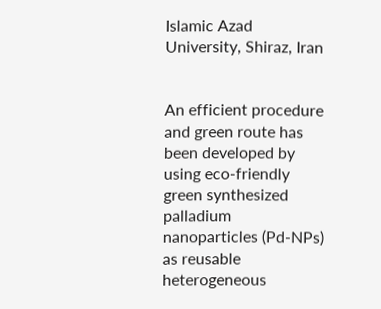Islamic Azad University, Shiraz, Iran


An efficient procedure and green route has been developed by using eco-friendly green synthesized palladium nanoparticles (Pd-NPs) as reusable heterogeneous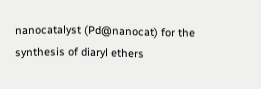nanocatalyst (Pd@nanocat) for the synthesis of diaryl ethers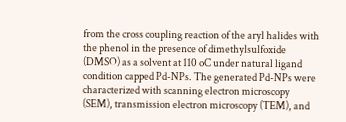from the cross coupling reaction of the aryl halides with the phenol in the presence of dimethylsulfoxide (DMSO) as a solvent at 110 oC under natural ligand condition capped Pd-NPs. The generated Pd-NPs were characterized with scanning electron microscopy (SEM), transmission electron microscopy (TEM), and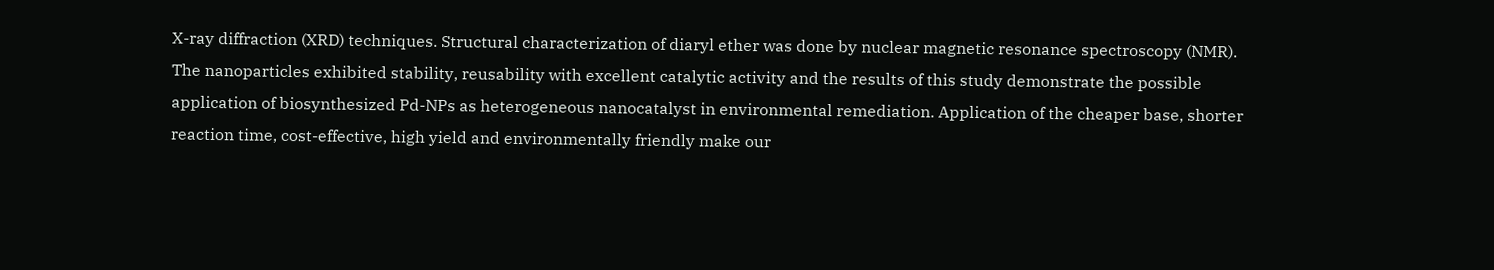X-ray diffraction (XRD) techniques. Structural characterization of diaryl ether was done by nuclear magnetic resonance spectroscopy (NMR). The nanoparticles exhibited stability, reusability with excellent catalytic activity and the results of this study demonstrate the possible application of biosynthesized Pd-NPs as heterogeneous nanocatalyst in environmental remediation. Application of the cheaper base, shorter reaction time, cost-effective, high yield and environmentally friendly make our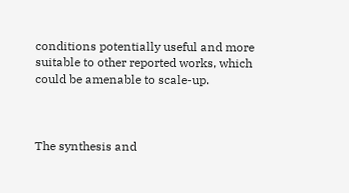conditions potentially useful and more suitable to other reported works, which could be amenable to scale-up.



The synthesis and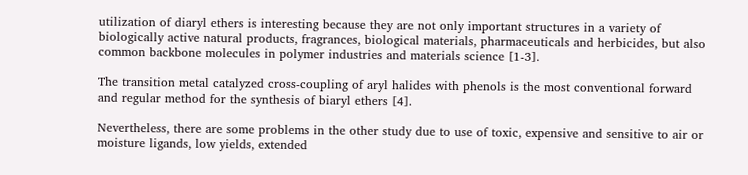utilization of diaryl ethers is interesting because they are not only important structures in a variety of biologically active natural products, fragrances, biological materials, pharmaceuticals and herbicides, but also common backbone molecules in polymer industries and materials science [1-3].

The transition metal catalyzed cross‐coupling of aryl halides with phenols is the most conventional forward and regular method for the synthesis of biaryl ethers [4].

Nevertheless, there are some problems in the other study due to use of toxic, expensive and sensitive to air or moisture ligands, low yields, extended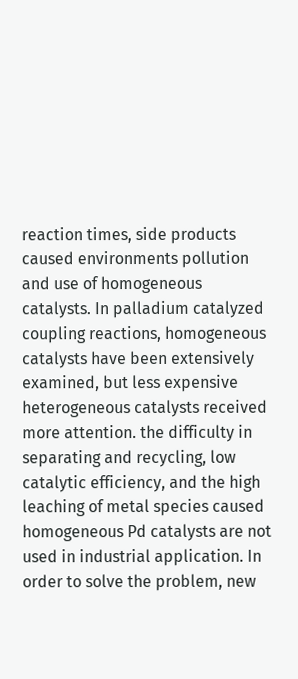reaction times, side products caused environments pollution and use of homogeneous catalysts. In palladium catalyzed coupling reactions, homogeneous catalysts have been extensively examined, but less expensive heterogeneous catalysts received more attention. the difficulty in separating and recycling, low catalytic efficiency, and the high leaching of metal species caused homogeneous Pd catalysts are not used in industrial application. In order to solve the problem, new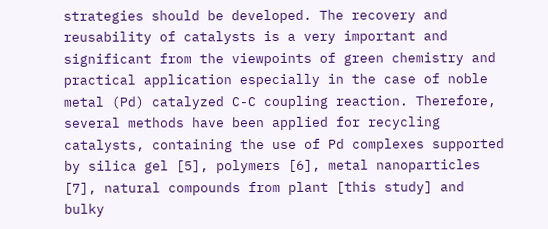strategies should be developed. The recovery and reusability of catalysts is a very important and significant from the viewpoints of green chemistry and practical application especially in the case of noble metal (Pd) catalyzed C-C coupling reaction. Therefore, several methods have been applied for recycling catalysts, containing the use of Pd complexes supported by silica gel [5], polymers [6], metal nanoparticles [7], natural compounds from plant [this study] and bulky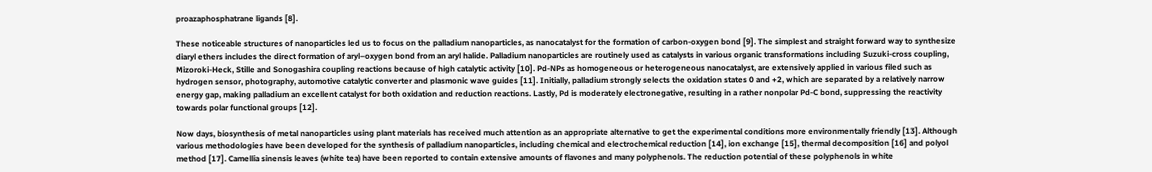proazaphosphatrane ligands [8].

These noticeable structures of nanoparticles led us to focus on the palladium nanoparticles, as nanocatalyst for the formation of carbon‐oxygen bond [9]. The simplest and straight forward way to synthesize diaryl ethers includes the direct formation of aryl–oxygen bond from an aryl halide. Palladium nanoparticles are routinely used as catalysts in various organic transformations including Suzuki-cross coupling, Mizoroki-Heck, Stille and Sonogashira coupling reactions because of high catalytic activity [10]. Pd-NPs as homogeneous or heterogeneous nanocatalyst, are extensively applied in various filed such as hydrogen sensor, photography, automotive catalytic converter and plasmonic wave guides [11]. Initially, palladium strongly selects the oxidation states 0 and +2, which are separated by a relatively narrow energy gap, making palladium an excellent catalyst for both oxidation and reduction reactions. Lastly, Pd is moderately electronegative, resulting in a rather nonpolar Pd-C bond, suppressing the reactivity towards polar functional groups [12].

Now days, biosynthesis of metal nanoparticles using plant materials has received much attention as an appropriate alternative to get the experimental conditions more environmentally friendly [13]. Although various methodologies have been developed for the synthesis of palladium nanoparticles, including chemical and electrochemical reduction [14], ion exchange [15], thermal decomposition [16] and polyol method [17]. Camellia sinensis leaves (white tea) have been reported to contain extensive amounts of flavones and many polyphenols. The reduction potential of these polyphenols in white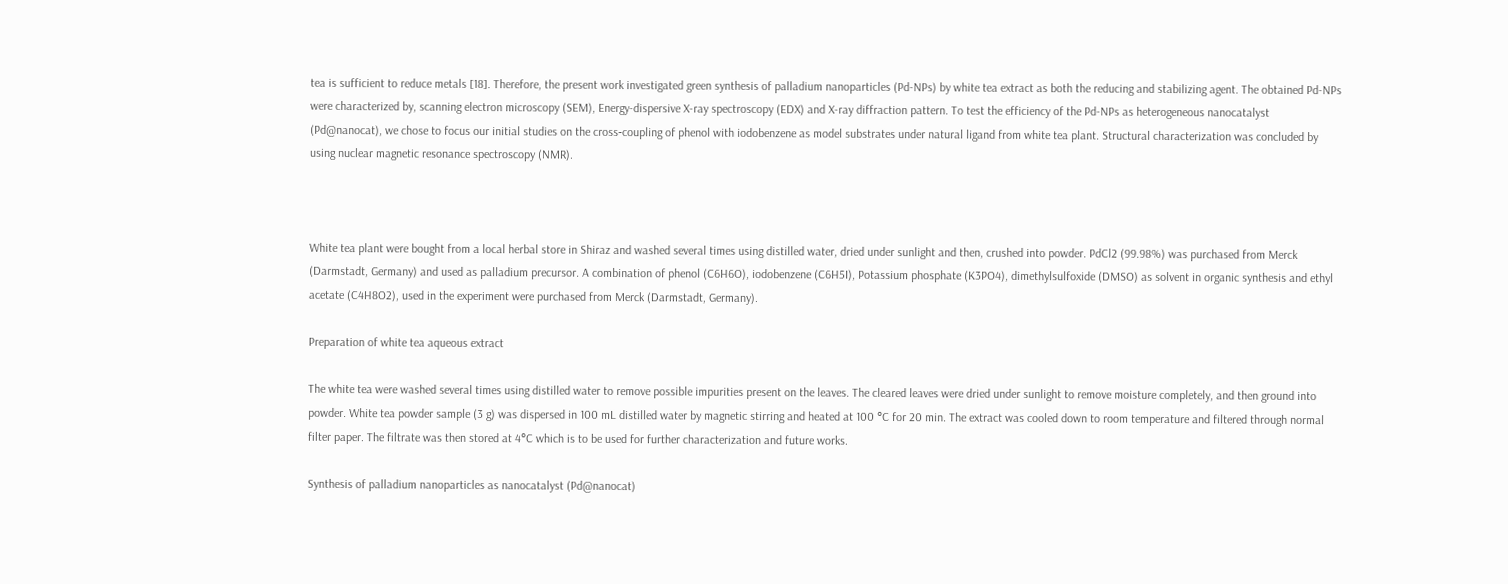tea is sufficient to reduce metals [18]. Therefore, the present work investigated green synthesis of palladium nanoparticles (Pd-NPs) by white tea extract as both the reducing and stabilizing agent. The obtained Pd-NPs were characterized by, scanning electron microscopy (SEM), Energy-dispersive X-ray spectroscopy (EDX) and X-ray diffraction pattern. To test the efficiency of the Pd-NPs as heterogeneous nanocatalyst (Pd@nanocat), we chose to focus our initial studies on the cross‐coupling of phenol with iodobenzene as model substrates under natural ligand from white tea plant. Structural characterization was concluded by using nuclear magnetic resonance spectroscopy (NMR).



White tea plant were bought from a local herbal store in Shiraz and washed several times using distilled water, dried under sunlight and then, crushed into powder. PdCl2 (99.98%) was purchased from Merck (Darmstadt, Germany) and used as palladium precursor. A combination of phenol (C6H6O), iodobenzene (C6H5I), Potassium phosphate (K3PO4), dimethylsulfoxide (DMSO) as solvent in organic synthesis and ethyl acetate (C4H8O2), used in the experiment were purchased from Merck (Darmstadt, Germany).

Preparation of white tea aqueous extract

The white tea were washed several times using distilled water to remove possible impurities present on the leaves. The cleared leaves were dried under sunlight to remove moisture completely, and then ground into powder. White tea powder sample (3 g) was dispersed in 100 mL distilled water by magnetic stirring and heated at 100 °C for 20 min. The extract was cooled down to room temperature and filtered through normal filter paper. The filtrate was then stored at 4°C which is to be used for further characterization and future works.

Synthesis of palladium nanoparticles as nanocatalyst (Pd@nanocat)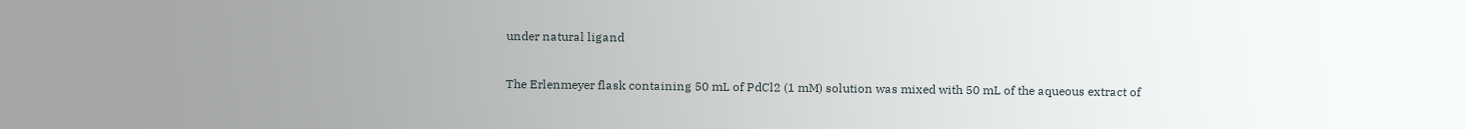under natural ligand

The Erlenmeyer flask containing 50 mL of PdCl2 (1 mM) solution was mixed with 50 mL of the aqueous extract of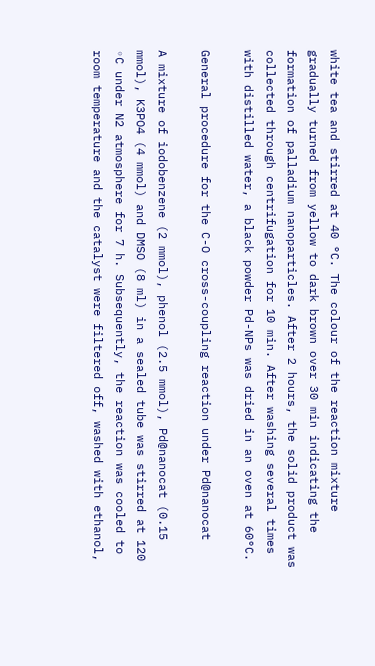white tea and stirred at 40 °C. The colour of the reaction mixture gradually turned from yellow to dark brown over 30 min indicating the formation of palladium nanoparticles. After 2 hours, the solid product was collected through centrifugation for 10 min. After washing several times with distilled water, a black powder Pd-NPs was dried in an oven at 60°C.

General procedure for the C-O cross-coupling reaction under Pd@nanocat

A mixture of iodobenzene (2 mmol), phenol (2.5 mmol), Pd@nanocat (0.15 mmol), K3PO4 (4 mmol) and DMSO (8 ml) in a sealed tube was stirred at 120 ◦C under N2 atmosphere for 7 h. Subsequently, the reaction was cooled to room temperature and the catalyst were filtered off, washed with ethanol,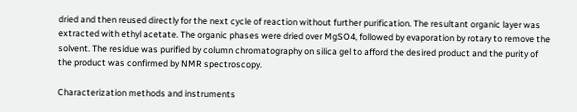dried and then reused directly for the next cycle of reaction without further purification. The resultant organic layer was extracted with ethyl acetate. The organic phases were dried over MgSO4, followed by evaporation by rotary to remove the solvent. The residue was purified by column chromatography on silica gel to afford the desired product and the purity of the product was confirmed by NMR spectroscopy.

Characterization methods and instruments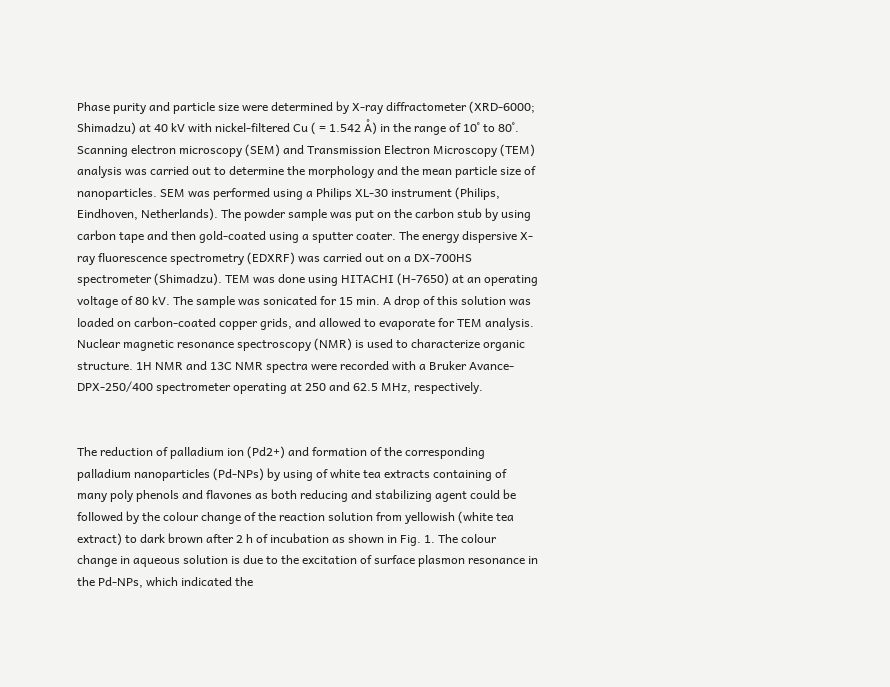Phase purity and particle size were determined by X-ray diffractometer (XRD-6000; Shimadzu) at 40 kV with nickel-filtered Cu ( = 1.542 Å) in the range of 10˚ to 80˚. Scanning electron microscopy (SEM) and Transmission Electron Microscopy (TEM) analysis was carried out to determine the morphology and the mean particle size of nanoparticles. SEM was performed using a Philips XL-30 instrument (Philips, Eindhoven, Netherlands). The powder sample was put on the carbon stub by using carbon tape and then gold-coated using a sputter coater. The energy dispersive X-ray fluorescence spectrometry (EDXRF) was carried out on a DX-700HS spectrometer (Shimadzu). TEM was done using HITACHI (H-7650) at an operating voltage of 80 kV. The sample was sonicated for 15 min. A drop of this solution was loaded on carbon-coated copper grids, and allowed to evaporate for TEM analysis. Nuclear magnetic resonance spectroscopy (NMR) is used to characterize organic structure. 1H NMR and 13C NMR spectra were recorded with a Bruker Avance‐DPX‐250/400 spectrometer operating at 250 and 62.5 MHz, respectively.


The reduction of palladium ion (Pd2+) and formation of the corresponding palladium nanoparticles (Pd-NPs) by using of white tea extracts containing of many poly phenols and flavones as both reducing and stabilizing agent could be followed by the colour change of the reaction solution from yellowish (white tea extract) to dark brown after 2 h of incubation as shown in Fig. 1. The colour change in aqueous solution is due to the excitation of surface plasmon resonance in the Pd-NPs, which indicated the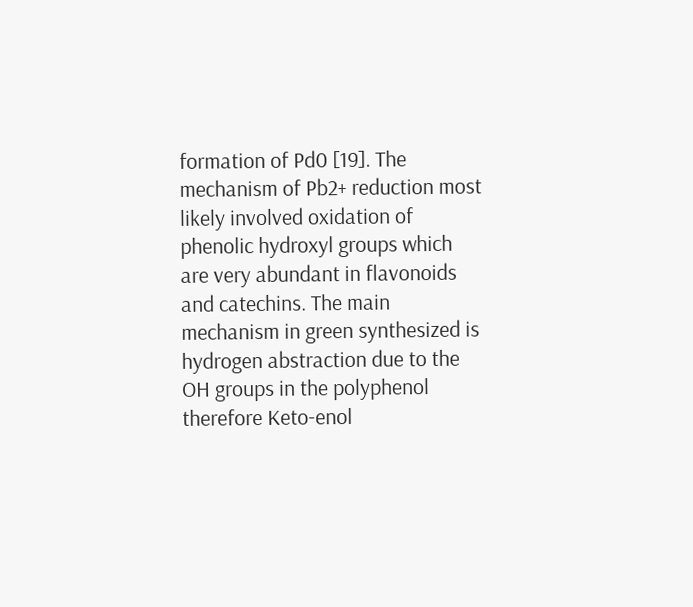formation of Pd0 [19]. The mechanism of Pb2+ reduction most likely involved oxidation of phenolic hydroxyl groups which are very abundant in flavonoids and catechins. The main mechanism in green synthesized is hydrogen abstraction due to the OH groups in the polyphenol therefore Keto-enol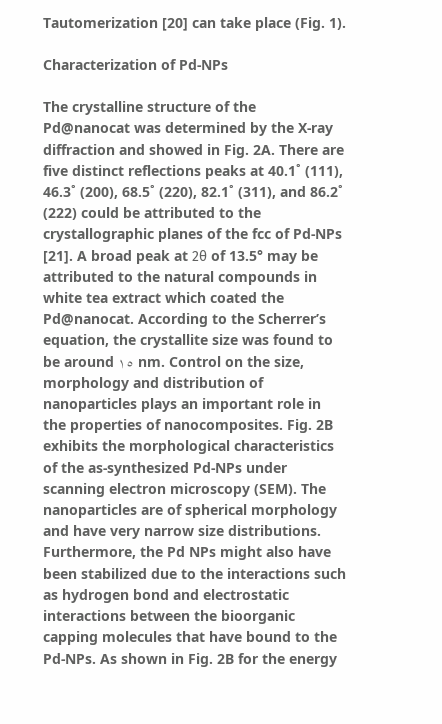Tautomerization [20] can take place (Fig. 1).

Characterization of Pd-NPs

The crystalline structure of the Pd@nanocat was determined by the X-ray diffraction and showed in Fig. 2A. There are five distinct reflections peaks at 40.1˚ (111), 46.3˚ (200), 68.5˚ (220), 82.1˚ (311), and 86.2˚ (222) could be attributed to the crystallographic planes of the fcc of Pd-NPs [21]. A broad peak at 2θ of 13.5° may be attributed to the natural compounds in white tea extract which coated the Pd@nanocat. According to the Scherrer’s equation, the crystallite size was found to be around ١٥ nm. Control on the size, morphology and distribution of nanoparticles plays an important role in the properties of nanocomposites. Fig. 2B exhibits the morphological characteristics of the as-synthesized Pd-NPs under scanning electron microscopy (SEM). The nanoparticles are of spherical morphology and have very narrow size distributions. Furthermore, the Pd NPs might also have been stabilized due to the interactions such as hydrogen bond and electrostatic interactions between the bioorganic capping molecules that have bound to the Pd-NPs. As shown in Fig. 2B for the energy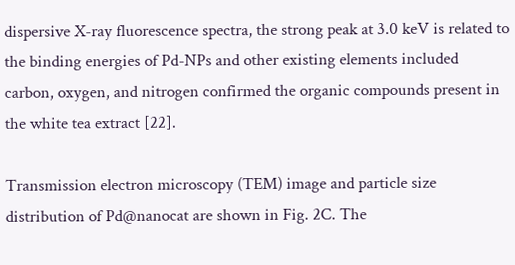dispersive X-ray fluorescence spectra, the strong peak at 3.0 keV is related to the binding energies of Pd-NPs and other existing elements included carbon, oxygen, and nitrogen confirmed the organic compounds present in the white tea extract [22].

Transmission electron microscopy (TEM) image and particle size distribution of Pd@nanocat are shown in Fig. 2C. The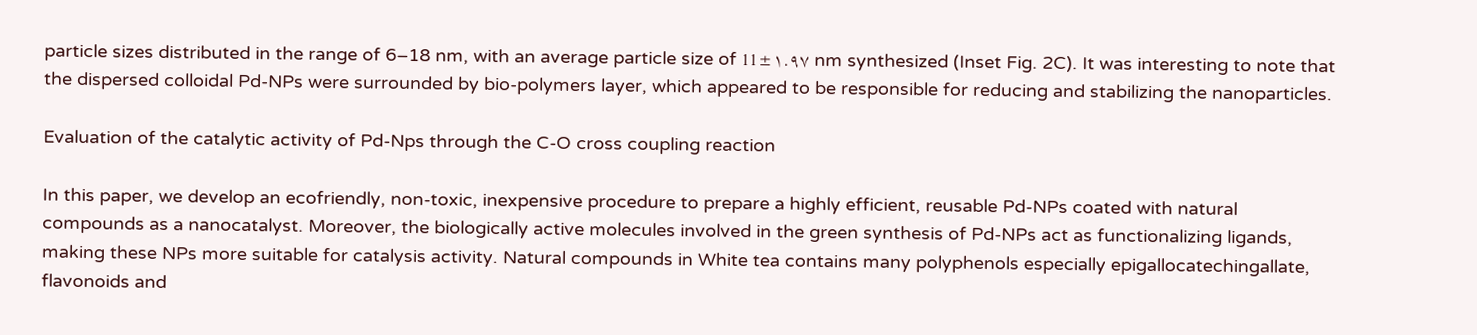particle sizes distributed in the range of 6–18 nm, with an average particle size of 11±١.٩٧ nm synthesized (Inset Fig. 2C). It was interesting to note that the dispersed colloidal Pd-NPs were surrounded by bio-polymers layer, which appeared to be responsible for reducing and stabilizing the nanoparticles.

Evaluation of the catalytic activity of Pd-Nps through the C-O cross coupling reaction

In this paper, we develop an ecofriendly, non-toxic, inexpensive procedure to prepare a highly efficient, reusable Pd-NPs coated with natural compounds as a nanocatalyst. Moreover, the biologically active molecules involved in the green synthesis of Pd-NPs act as functionalizing ligands, making these NPs more suitable for catalysis activity. Natural compounds in White tea contains many polyphenols especially epigallocatechingallate, flavonoids and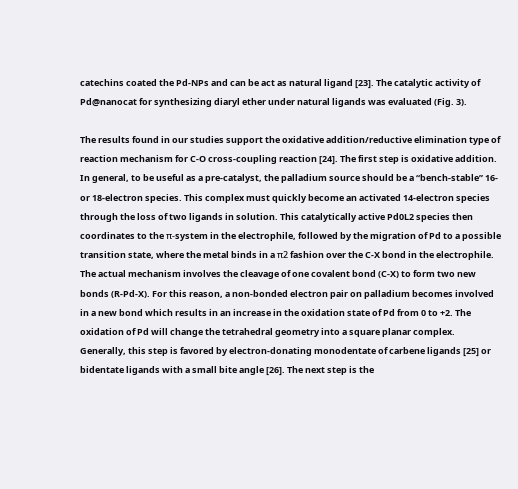catechins coated the Pd-NPs and can be act as natural ligand [23]. The catalytic activity of Pd@nanocat for synthesizing diaryl ether under natural ligands was evaluated (Fig. 3).

The results found in our studies support the oxidative addition/reductive elimination type of reaction mechanism for C‐O cross‐coupling reaction [24]. The first step is oxidative addition. In general, to be useful as a pre-catalyst, the palladium source should be a “bench-stable” 16- or 18-electron species. This complex must quickly become an activated 14-electron species through the loss of two ligands in solution. This catalytically active Pd0L2 species then coordinates to the π-system in the electrophile, followed by the migration of Pd to a possible transition state, where the metal binds in a π2 fashion over the C-X bond in the electrophile. The actual mechanism involves the cleavage of one covalent bond (C-X) to form two new bonds (R-Pd-X). For this reason, a non-bonded electron pair on palladium becomes involved in a new bond which results in an increase in the oxidation state of Pd from 0 to +2. The oxidation of Pd will change the tetrahedral geometry into a square planar complex. Generally, this step is favored by electron-donating monodentate of carbene ligands [25] or bidentate ligands with a small bite angle [26]. The next step is the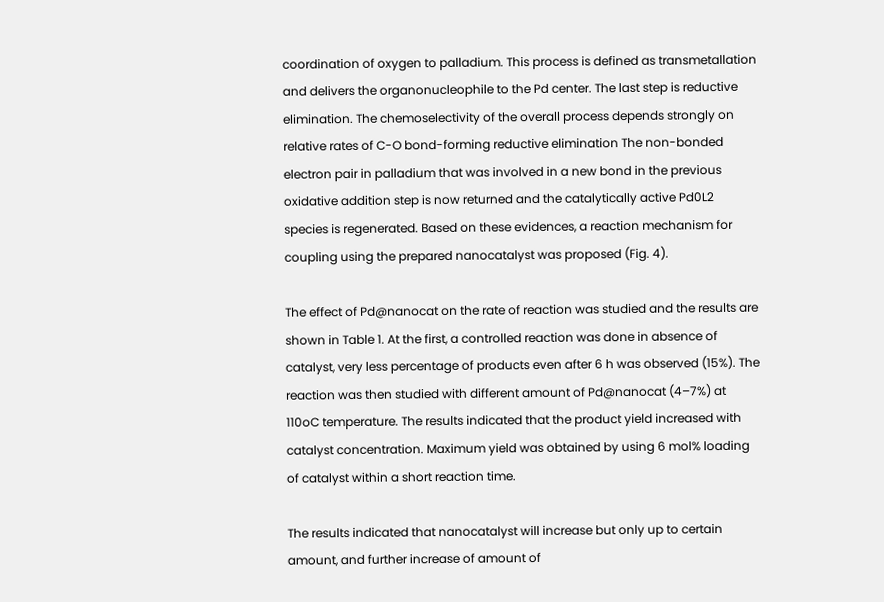coordination of oxygen to palladium. This process is defined as transmetallation and delivers the organonucleophile to the Pd center. The last step is reductive elimination. The chemoselectivity of the overall process depends strongly on relative rates of C-O bond-forming reductive elimination The non-bonded electron pair in palladium that was involved in a new bond in the previous oxidative addition step is now returned and the catalytically active Pd0L2 species is regenerated. Based on these evidences, a reaction mechanism for coupling using the prepared nanocatalyst was proposed (Fig. 4).

The effect of Pd@nanocat on the rate of reaction was studied and the results are shown in Table 1. At the first, a controlled reaction was done in absence of catalyst, very less percentage of products even after 6 h was observed (15%). The reaction was then studied with different amount of Pd@nanocat (4–7%) at 110oC temperature. The results indicated that the product yield increased with catalyst concentration. Maximum yield was obtained by using 6 mol% loading of catalyst within a short reaction time.

The results indicated that nanocatalyst will increase but only up to certain amount, and further increase of amount of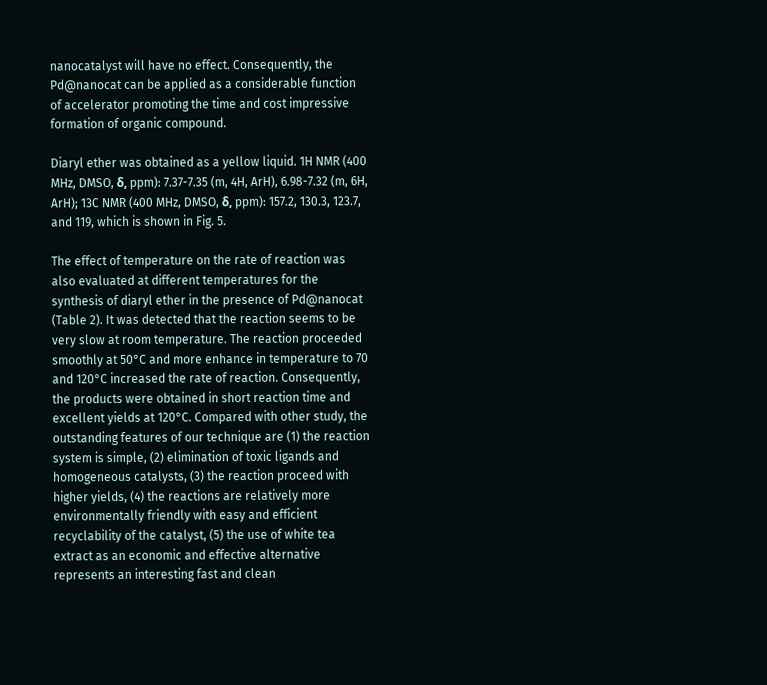nanocatalyst will have no effect. Consequently, the Pd@nanocat can be applied as a considerable function of accelerator promoting the time and cost impressive formation of organic compound.

Diaryl ether was obtained as a yellow liquid. 1H NMR (400 MHz, DMSO, δ, ppm): 7.37-7.35 (m, 4H, ArH), 6.98-7.32 (m, 6H, ArH); 13C NMR (400 MHz, DMSO, δ, ppm): 157.2, 130.3, 123.7, and 119, which is shown in Fig. 5.

The effect of temperature on the rate of reaction was also evaluated at different temperatures for the synthesis of diaryl ether in the presence of Pd@nanocat (Table 2). It was detected that the reaction seems to be very slow at room temperature. The reaction proceeded smoothly at 50°C and more enhance in temperature to 70 and 120°C increased the rate of reaction. Consequently, the products were obtained in short reaction time and excellent yields at 120°C. Compared with other study, the outstanding features of our technique are (1) the reaction system is simple, (2) elimination of toxic ligands and homogeneous catalysts, (3) the reaction proceed with higher yields, (4) the reactions are relatively more environmentally friendly with easy and efficient recyclability of the catalyst, (5) the use of white tea extract as an economic and effective alternative represents an interesting fast and clean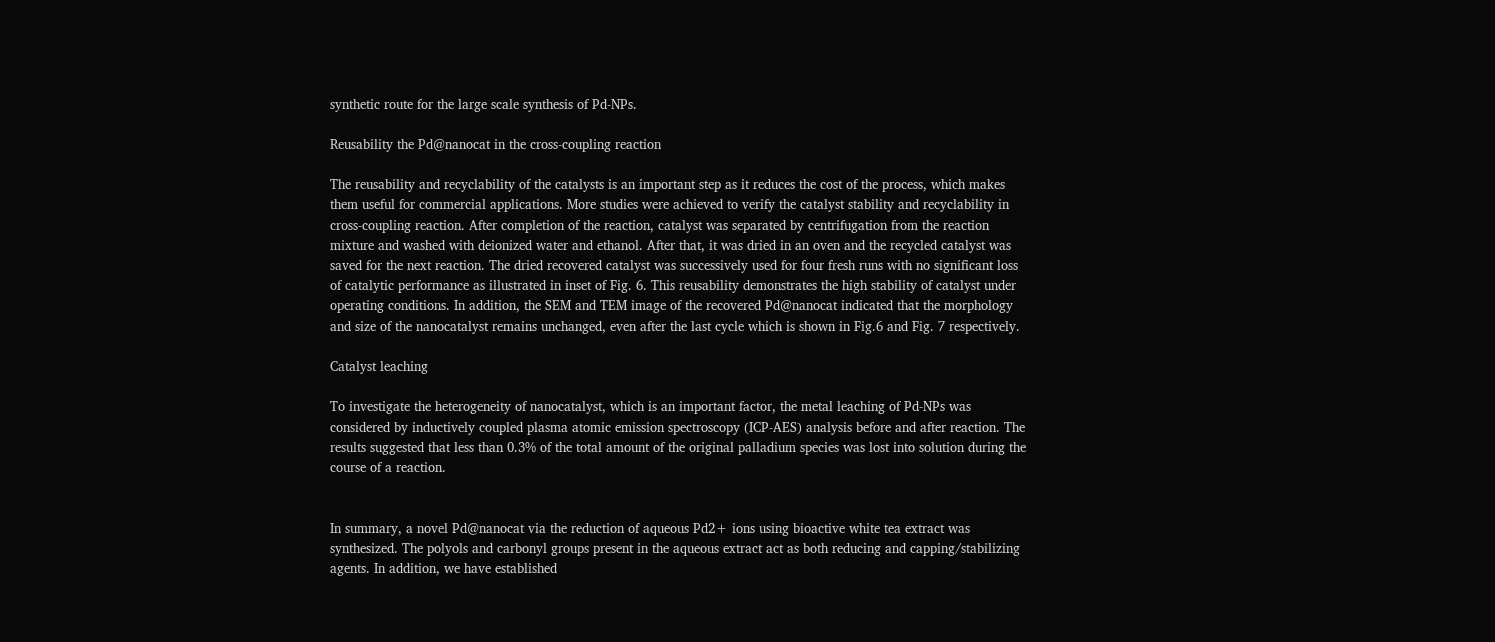synthetic route for the large scale synthesis of Pd-NPs.

Reusability the Pd@nanocat in the cross-coupling reaction

The reusability and recyclability of the catalysts is an important step as it reduces the cost of the process, which makes them useful for commercial applications. More studies were achieved to verify the catalyst stability and recyclability in cross-coupling reaction. After completion of the reaction, catalyst was separated by centrifugation from the reaction mixture and washed with deionized water and ethanol. After that, it was dried in an oven and the recycled catalyst was saved for the next reaction. The dried recovered catalyst was successively used for four fresh runs with no significant loss of catalytic performance as illustrated in inset of Fig. 6. This reusability demonstrates the high stability of catalyst under operating conditions. In addition, the SEM and TEM image of the recovered Pd@nanocat indicated that the morphology and size of the nanocatalyst remains unchanged, even after the last cycle which is shown in Fig.6 and Fig. 7 respectively.

Catalyst leaching

To investigate the heterogeneity of nanocatalyst, which is an important factor, the metal leaching of Pd-NPs was considered by inductively coupled plasma atomic emission spectroscopy (ICP-AES) analysis before and after reaction. The results suggested that less than 0.3% of the total amount of the original palladium species was lost into solution during the course of a reaction.


In summary, a novel Pd@nanocat via the reduction of aqueous Pd2+ ions using bioactive white tea extract was synthesized. The polyols and carbonyl groups present in the aqueous extract act as both reducing and capping/stabilizing agents. In addition, we have established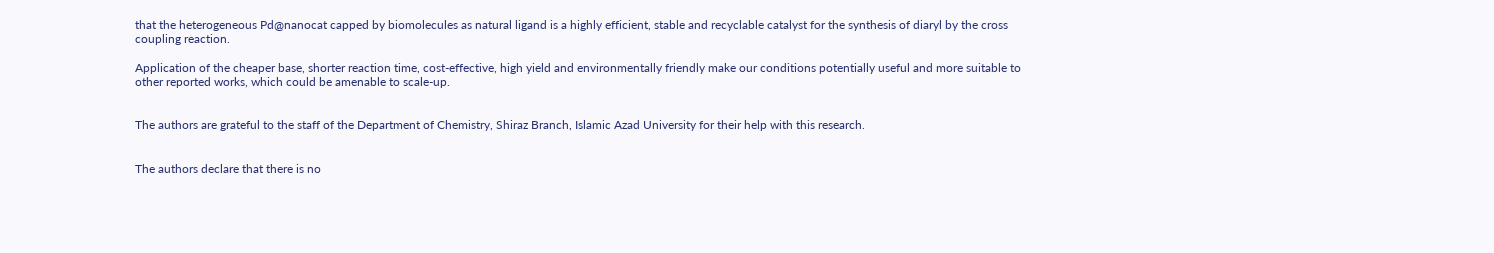that the heterogeneous Pd@nanocat capped by biomolecules as natural ligand is a highly efficient, stable and recyclable catalyst for the synthesis of diaryl by the cross coupling reaction.

Application of the cheaper base, shorter reaction time, cost-effective, high yield and environmentally friendly make our conditions potentially useful and more suitable to other reported works, which could be amenable to scale-up.


The authors are grateful to the staff of the Department of Chemistry, Shiraz Branch, Islamic Azad University for their help with this research.


The authors declare that there is no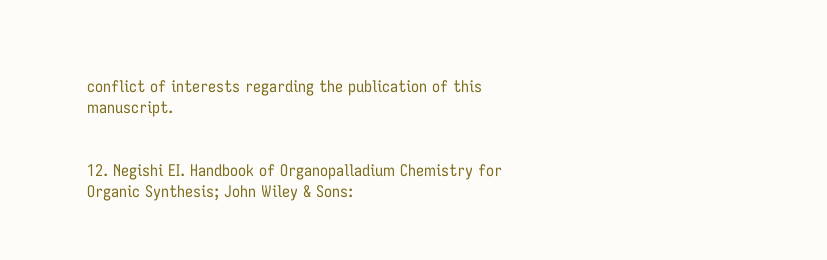conflict of interests regarding the publication of this manuscript.


12. Negishi EI. Handbook of Organopalladium Chemistry for Organic Synthesis; John Wiley & Sons: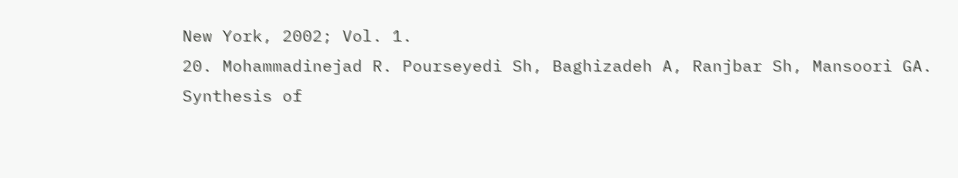New York, 2002; Vol. 1.
20. Mohammadinejad R. Pourseyedi Sh, Baghizadeh A, Ranjbar Sh, Mansoori GA. Synthesis of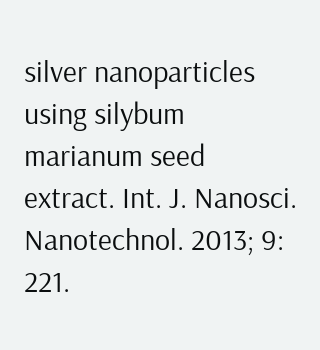silver nanoparticles using silybum marianum seed extract. Int. J. Nanosci. Nanotechnol. 2013; 9: 221.